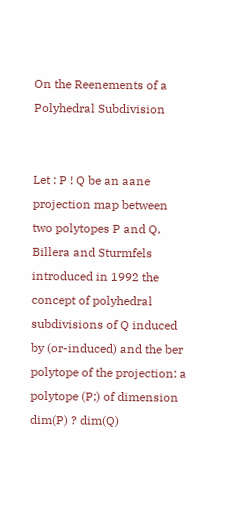On the Reenements of a Polyhedral Subdivision


Let : P ! Q be an aane projection map between two polytopes P and Q. Billera and Sturmfels introduced in 1992 the concept of polyhedral subdivisions of Q induced by (or-induced) and the ber polytope of the projection: a polytope (P;) of dimension dim(P) ? dim(Q)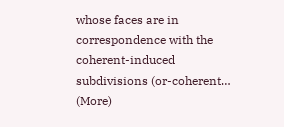whose faces are in correspondence with the coherent-induced subdivisions (or-coherent… (More)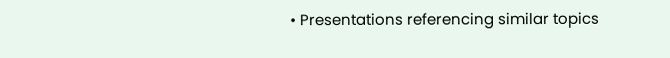• Presentations referencing similar topics